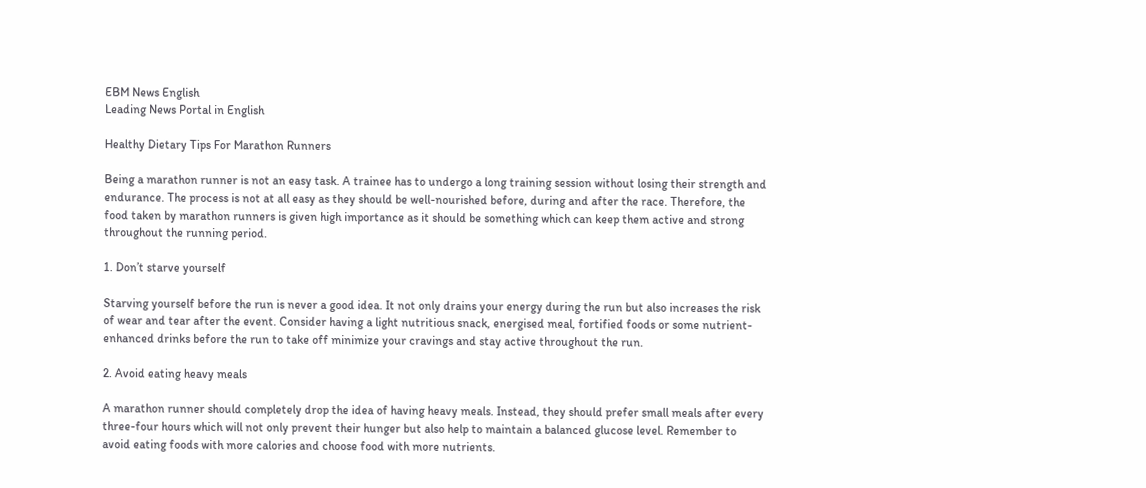EBM News English
Leading News Portal in English

Healthy Dietary Tips For Marathon Runners

Being a marathon runner is not an easy task. A trainee has to undergo a long training session without losing their strength and endurance. The process is not at all easy as they should be well-nourished before, during and after the race. Therefore, the food taken by marathon runners is given high importance as it should be something which can keep them active and strong throughout the running period.

1. Don’t starve yourself

Starving yourself before the run is never a good idea. It not only drains your energy during the run but also increases the risk of wear and tear after the event. Consider having a light nutritious snack, energised meal, fortified foods or some nutrient-enhanced drinks before the run to take off minimize your cravings and stay active throughout the run.

2. Avoid eating heavy meals

A marathon runner should completely drop the idea of having heavy meals. Instead, they should prefer small meals after every three-four hours which will not only prevent their hunger but also help to maintain a balanced glucose level. Remember to avoid eating foods with more calories and choose food with more nutrients.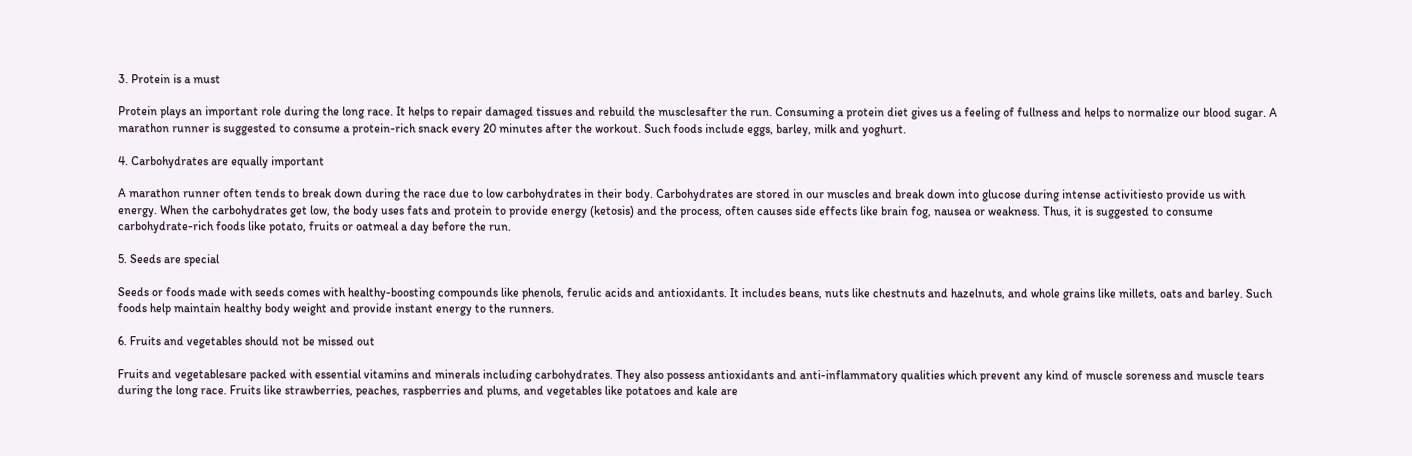3. Protein is a must

Protein plays an important role during the long race. It helps to repair damaged tissues and rebuild the musclesafter the run. Consuming a protein diet gives us a feeling of fullness and helps to normalize our blood sugar. A marathon runner is suggested to consume a protein-rich snack every 20 minutes after the workout. Such foods include eggs, barley, milk and yoghurt.

4. Carbohydrates are equally important

A marathon runner often tends to break down during the race due to low carbohydrates in their body. Carbohydrates are stored in our muscles and break down into glucose during intense activitiesto provide us with energy. When the carbohydrates get low, the body uses fats and protein to provide energy (ketosis) and the process, often causes side effects like brain fog, nausea or weakness. Thus, it is suggested to consume carbohydrate-rich foods like potato, fruits or oatmeal a day before the run.

5. Seeds are special

Seeds or foods made with seeds comes with healthy-boosting compounds like phenols, ferulic acids and antioxidants. It includes beans, nuts like chestnuts and hazelnuts, and whole grains like millets, oats and barley. Such foods help maintain healthy body weight and provide instant energy to the runners.

6. Fruits and vegetables should not be missed out

Fruits and vegetablesare packed with essential vitamins and minerals including carbohydrates. They also possess antioxidants and anti-inflammatory qualities which prevent any kind of muscle soreness and muscle tears during the long race. Fruits like strawberries, peaches, raspberries and plums, and vegetables like potatoes and kale are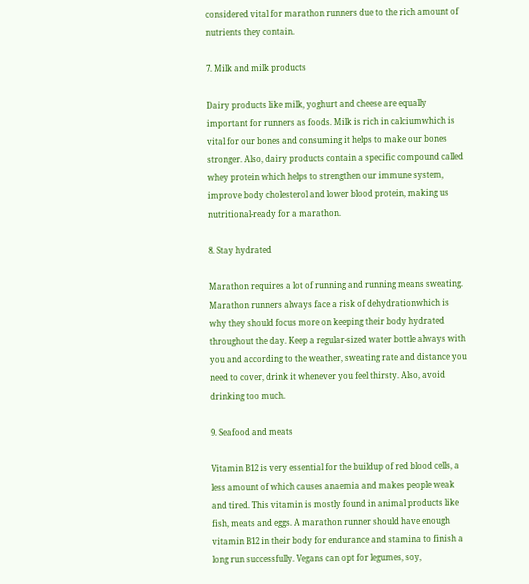considered vital for marathon runners due to the rich amount of nutrients they contain.

7. Milk and milk products

Dairy products like milk, yoghurt and cheese are equally important for runners as foods. Milk is rich in calciumwhich is vital for our bones and consuming it helps to make our bones stronger. Also, dairy products contain a specific compound called whey protein which helps to strengthen our immune system, improve body cholesterol and lower blood protein, making us nutritional-ready for a marathon.

8. Stay hydrated

Marathon requires a lot of running and running means sweating. Marathon runners always face a risk of dehydrationwhich is why they should focus more on keeping their body hydrated throughout the day. Keep a regular-sized water bottle always with you and according to the weather, sweating rate and distance you need to cover, drink it whenever you feel thirsty. Also, avoid drinking too much.

9. Seafood and meats

Vitamin B12 is very essential for the buildup of red blood cells, a less amount of which causes anaemia and makes people weak and tired. This vitamin is mostly found in animal products like fish, meats and eggs. A marathon runner should have enough vitamin B12 in their body for endurance and stamina to finish a long run successfully. Vegans can opt for legumes, soy,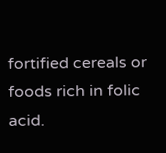fortified cereals or foods rich in folic acid.